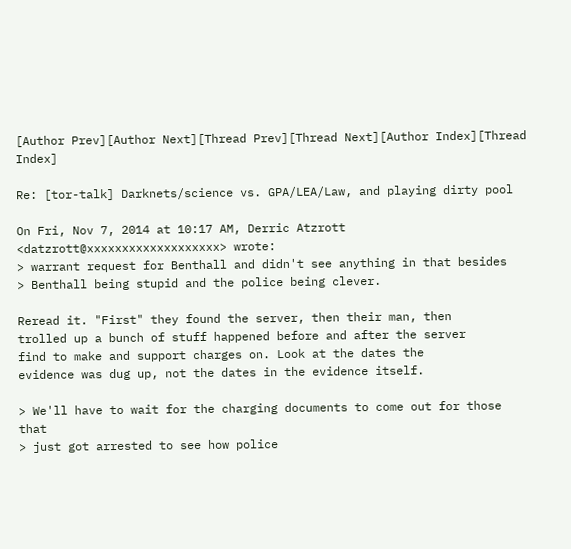[Author Prev][Author Next][Thread Prev][Thread Next][Author Index][Thread Index]

Re: [tor-talk] Darknets/science vs. GPA/LEA/Law, and playing dirty pool

On Fri, Nov 7, 2014 at 10:17 AM, Derric Atzrott
<datzrott@xxxxxxxxxxxxxxxxxxx> wrote:
> warrant request for Benthall and didn't see anything in that besides
> Benthall being stupid and the police being clever.

Reread it. "First" they found the server, then their man, then
trolled up a bunch of stuff happened before and after the server
find to make and support charges on. Look at the dates the
evidence was dug up, not the dates in the evidence itself.

> We'll have to wait for the charging documents to come out for those that
> just got arrested to see how police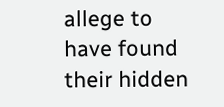allege to have found their hidden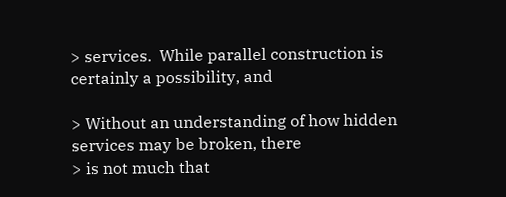> services.  While parallel construction is certainly a possibility, and

> Without an understanding of how hidden services may be broken, there
> is not much that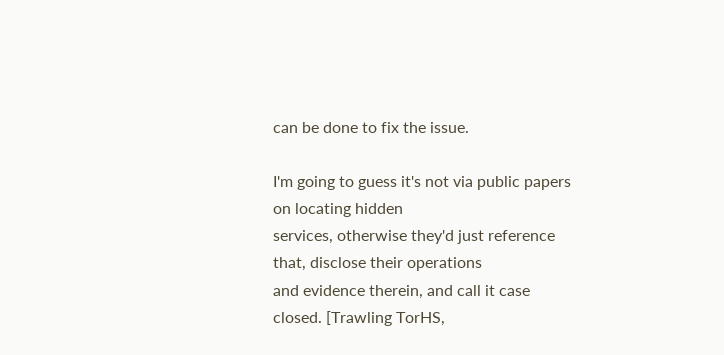can be done to fix the issue.

I'm going to guess it's not via public papers on locating hidden
services, otherwise they'd just reference that, disclose their operations
and evidence therein, and call it case closed. [Trawling TorHS,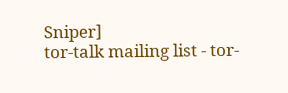Sniper]
tor-talk mailing list - tor-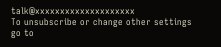talk@xxxxxxxxxxxxxxxxxxxx
To unsubscribe or change other settings go to